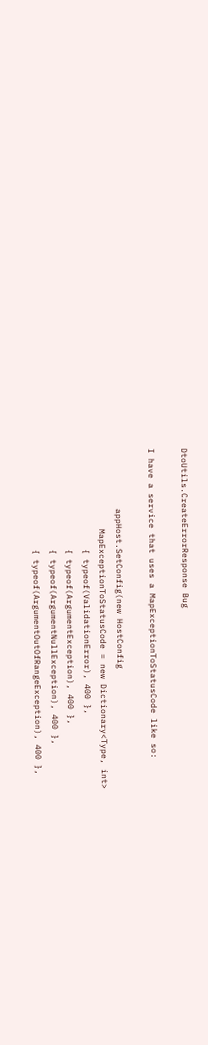DtoUtils.CreateErrorResponse Bug

I have a service that uses a MapExceptionToStatusCode like so:

            appHost.SetConfig(new HostConfig
                MapExceptionToStatusCode = new Dictionary<Type, int>
                    { typeof(ValidationError), 400 },
                    { typeof(ArgumentException), 400 },
                    { typeof(ArgumentNullException), 400 },
                    { typeof(ArgumentOutOfRangeException), 400 },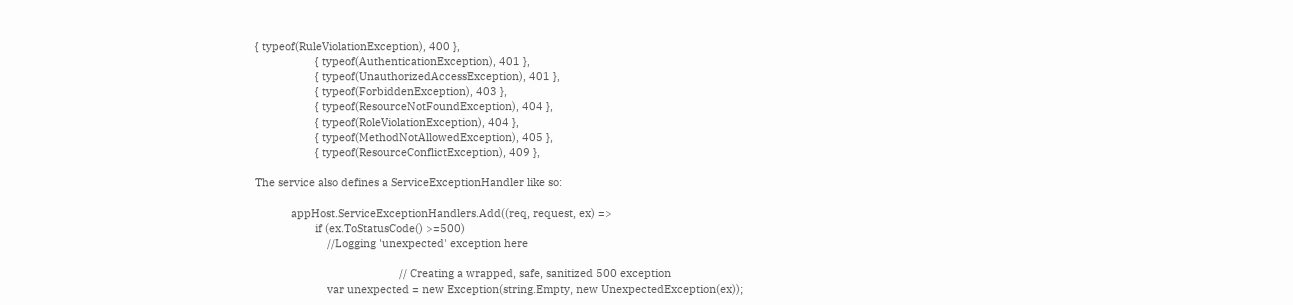{ typeof(RuleViolationException), 400 },
                    { typeof(AuthenticationException), 401 },
                    { typeof(UnauthorizedAccessException), 401 },
                    { typeof(ForbiddenException), 403 },
                    { typeof(ResourceNotFoundException), 404 },
                    { typeof(RoleViolationException), 404 },
                    { typeof(MethodNotAllowedException), 405 },
                    { typeof(ResourceConflictException), 409 },

The service also defines a ServiceExceptionHandler like so:

            appHost.ServiceExceptionHandlers.Add((req, request, ex) =>
                    if (ex.ToStatusCode() >=500)
                        //Logging 'unexpected' exception here

                                                // Creating a wrapped, safe, sanitized 500 exception
                        var unexpected = new Exception(string.Empty, new UnexpectedException(ex));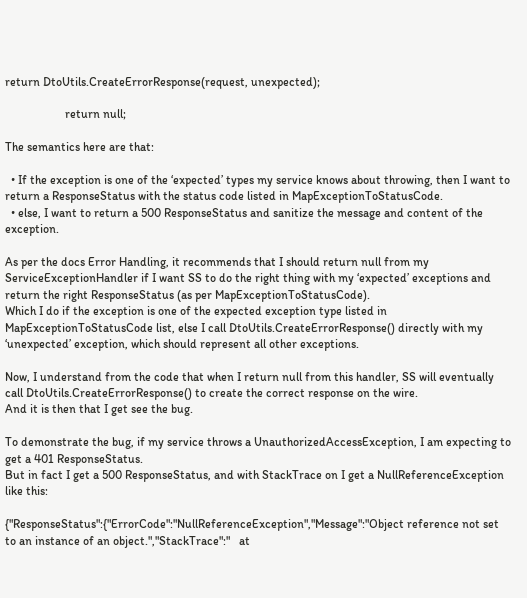return DtoUtils.CreateErrorResponse(request, unexpected);

                    return null;

The semantics here are that:

  • If the exception is one of the ‘expected’ types my service knows about throwing, then I want to return a ResponseStatus with the status code listed in MapExceptionToStatusCode.
  • else, I want to return a 500 ResponseStatus and sanitize the message and content of the exception.

As per the docs Error Handling, it recommends that I should return null from my ServiceExceptionHandler if I want SS to do the right thing with my ‘expected’ exceptions and return the right ResponseStatus (as per MapExceptionToStatusCode).
Which I do if the exception is one of the expected exception type listed in MapExceptionToStatusCode list, else I call DtoUtils.CreateErrorResponse() directly with my ‘unexpected’ exception, which should represent all other exceptions.

Now, I understand from the code that when I return null from this handler, SS will eventually call DtoUtils.CreateErrorResponse() to create the correct response on the wire.
And it is then that I get see the bug.

To demonstrate the bug, if my service throws a UnauthorizedAccessException, I am expecting to get a 401 ResponseStatus.
But in fact I get a 500 ResponseStatus, and with StackTrace on I get a NullReferenceException like this:

{"ResponseStatus":{"ErrorCode":"NullReferenceException","Message":"Object reference not set to an instance of an object.","StackTrace":"   at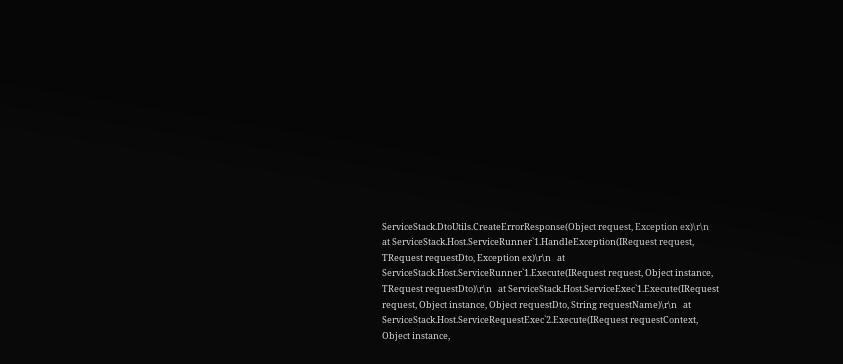ServiceStack.DtoUtils.CreateErrorResponse(Object request, Exception ex)\r\n   at ServiceStack.Host.ServiceRunner`1.HandleException(IRequest request, TRequest requestDto, Exception ex)\r\n   at ServiceStack.Host.ServiceRunner`1.Execute(IRequest request, Object instance, TRequest requestDto)\r\n   at ServiceStack.Host.ServiceExec`1.Execute(IRequest request, Object instance, Object requestDto, String requestName)\r\n   at ServiceStack.Host.ServiceRequestExec`2.Execute(IRequest requestContext, Object instance,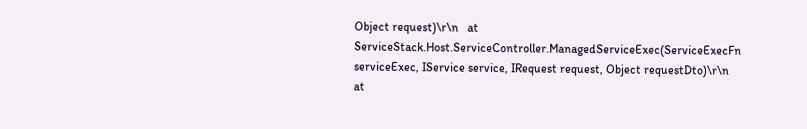Object request)\r\n   at ServiceStack.Host.ServiceController.ManagedServiceExec(ServiceExecFn serviceExec, IService service, IRequest request, Object requestDto)\r\n   at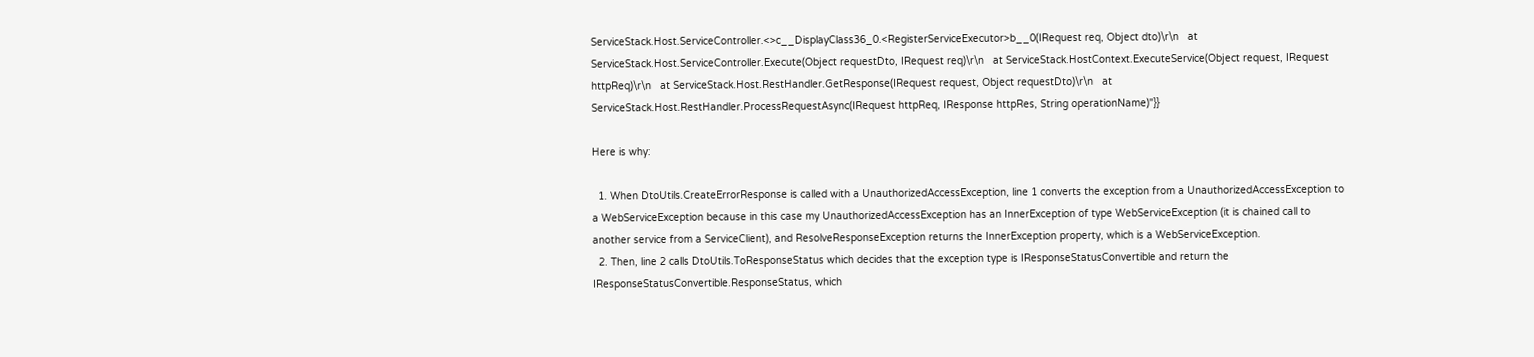ServiceStack.Host.ServiceController.<>c__DisplayClass36_0.<RegisterServiceExecutor>b__0(IRequest req, Object dto)\r\n   at ServiceStack.Host.ServiceController.Execute(Object requestDto, IRequest req)\r\n   at ServiceStack.HostContext.ExecuteService(Object request, IRequest httpReq)\r\n   at ServiceStack.Host.RestHandler.GetResponse(IRequest request, Object requestDto)\r\n   at ServiceStack.Host.RestHandler.ProcessRequestAsync(IRequest httpReq, IResponse httpRes, String operationName)"}}

Here is why:

  1. When DtoUtils.CreateErrorResponse is called with a UnauthorizedAccessException, line 1 converts the exception from a UnauthorizedAccessException to a WebServiceException because in this case my UnauthorizedAccessException has an InnerException of type WebServiceException (it is chained call to another service from a ServiceClient), and ResolveResponseException returns the InnerException property, which is a WebServiceException.
  2. Then, line 2 calls DtoUtils.ToResponseStatus which decides that the exception type is IResponseStatusConvertible and return the IResponseStatusConvertible.ResponseStatus, which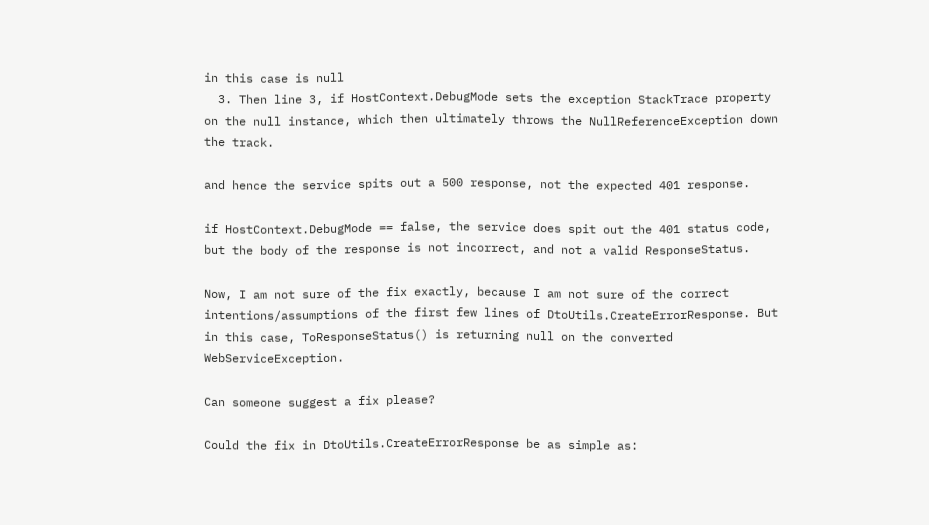in this case is null
  3. Then line 3, if HostContext.DebugMode sets the exception StackTrace property on the null instance, which then ultimately throws the NullReferenceException down the track.

and hence the service spits out a 500 response, not the expected 401 response.

if HostContext.DebugMode == false, the service does spit out the 401 status code, but the body of the response is not incorrect, and not a valid ResponseStatus.

Now, I am not sure of the fix exactly, because I am not sure of the correct intentions/assumptions of the first few lines of DtoUtils.CreateErrorResponse. But in this case, ToResponseStatus() is returning null on the converted WebServiceException.

Can someone suggest a fix please?

Could the fix in DtoUtils.CreateErrorResponse be as simple as: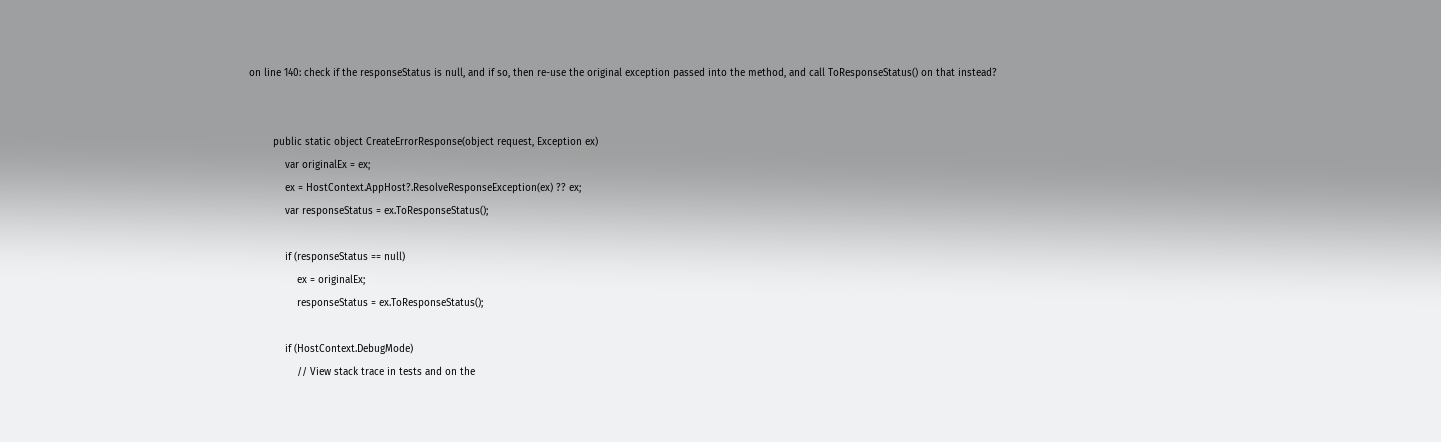on line 140: check if the responseStatus is null, and if so, then re-use the original exception passed into the method, and call ToResponseStatus() on that instead?


        public static object CreateErrorResponse(object request, Exception ex)
            var originalEx = ex;
            ex = HostContext.AppHost?.ResolveResponseException(ex) ?? ex;
            var responseStatus = ex.ToResponseStatus();

            if (responseStatus == null)
                ex = originalEx;
                responseStatus = ex.ToResponseStatus();

            if (HostContext.DebugMode)
                // View stack trace in tests and on the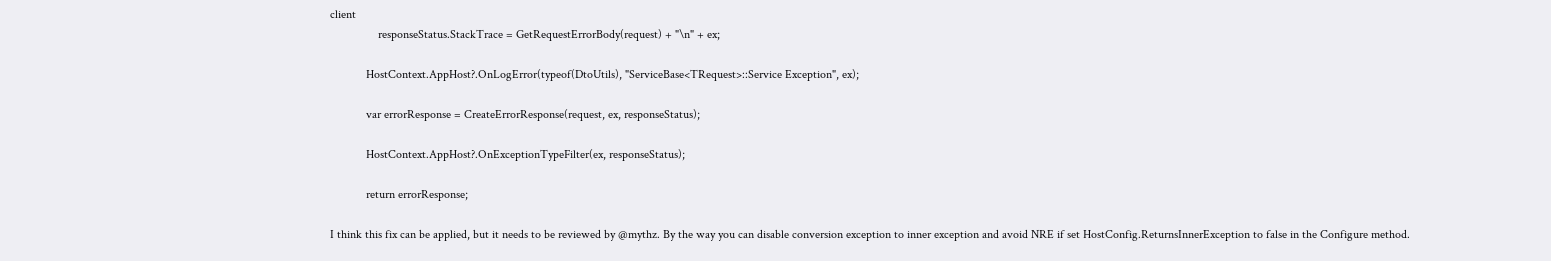client
                responseStatus.StackTrace = GetRequestErrorBody(request) + "\n" + ex;

            HostContext.AppHost?.OnLogError(typeof(DtoUtils), "ServiceBase<TRequest>::Service Exception", ex);

            var errorResponse = CreateErrorResponse(request, ex, responseStatus);

            HostContext.AppHost?.OnExceptionTypeFilter(ex, responseStatus);

            return errorResponse;

I think this fix can be applied, but it needs to be reviewed by @mythz. By the way you can disable conversion exception to inner exception and avoid NRE if set HostConfig.ReturnsInnerException to false in the Configure method.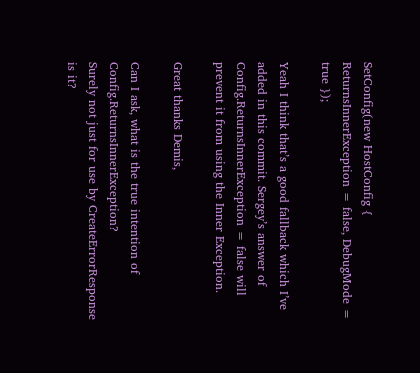SetConfig(new HostConfig { ReturnsInnerException = false, DebugMode = true });

Yeah I think that’s a good fallback which I’ve added in this commit. Sergey’s answer of Config.ReturnsInnerException = false will prevent it from using the Inner Exception.

Great thanks Demis,

Can I ask, what is the true intention of Config.ReturnsInnerException?
Surely not just for use by CreateErrorResponse is it?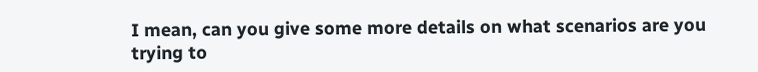I mean, can you give some more details on what scenarios are you trying to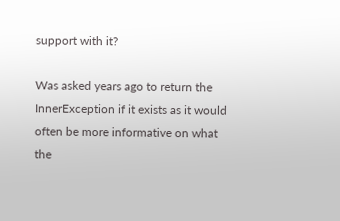support with it?

Was asked years ago to return the InnerException if it exists as it would often be more informative on what the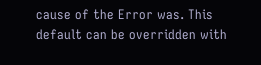cause of the Error was. This default can be overridden with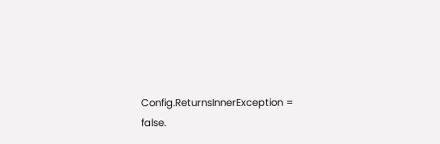Config.ReturnsInnerException = false.